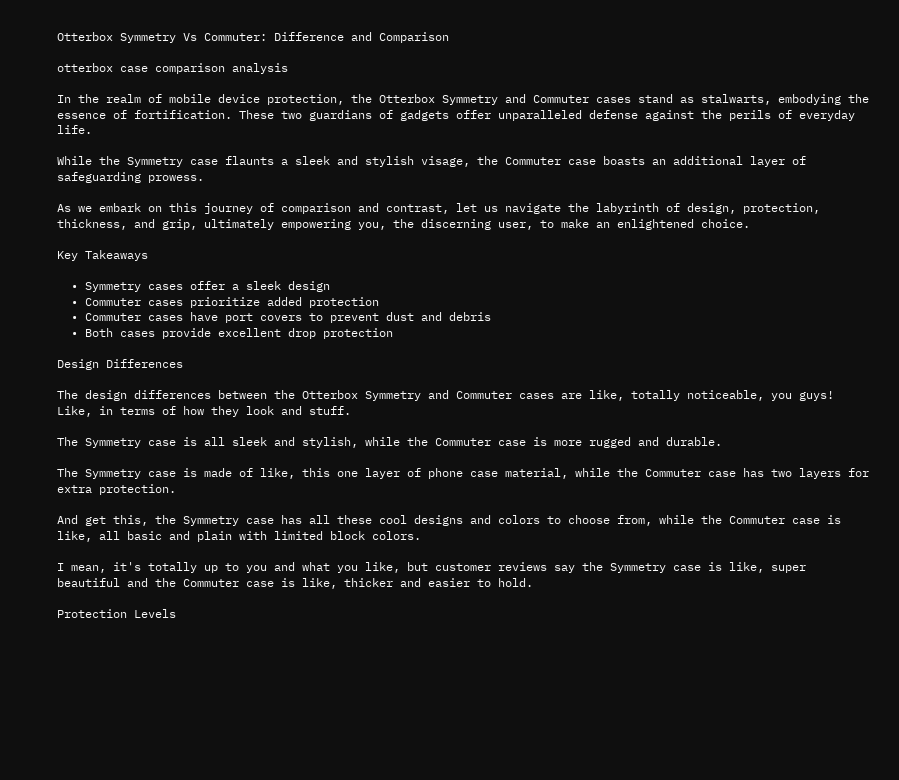Otterbox Symmetry Vs Commuter: Difference and Comparison

otterbox case comparison analysis

In the realm of mobile device protection, the Otterbox Symmetry and Commuter cases stand as stalwarts, embodying the essence of fortification. These two guardians of gadgets offer unparalleled defense against the perils of everyday life.

While the Symmetry case flaunts a sleek and stylish visage, the Commuter case boasts an additional layer of safeguarding prowess.

As we embark on this journey of comparison and contrast, let us navigate the labyrinth of design, protection, thickness, and grip, ultimately empowering you, the discerning user, to make an enlightened choice.

Key Takeaways

  • Symmetry cases offer a sleek design
  • Commuter cases prioritize added protection
  • Commuter cases have port covers to prevent dust and debris
  • Both cases provide excellent drop protection

Design Differences

The design differences between the Otterbox Symmetry and Commuter cases are like, totally noticeable, you guys! Like, in terms of how they look and stuff.

The Symmetry case is all sleek and stylish, while the Commuter case is more rugged and durable.

The Symmetry case is made of like, this one layer of phone case material, while the Commuter case has two layers for extra protection.

And get this, the Symmetry case has all these cool designs and colors to choose from, while the Commuter case is like, all basic and plain with limited block colors.

I mean, it's totally up to you and what you like, but customer reviews say the Symmetry case is like, super beautiful and the Commuter case is like, thicker and easier to hold.

Protection Levels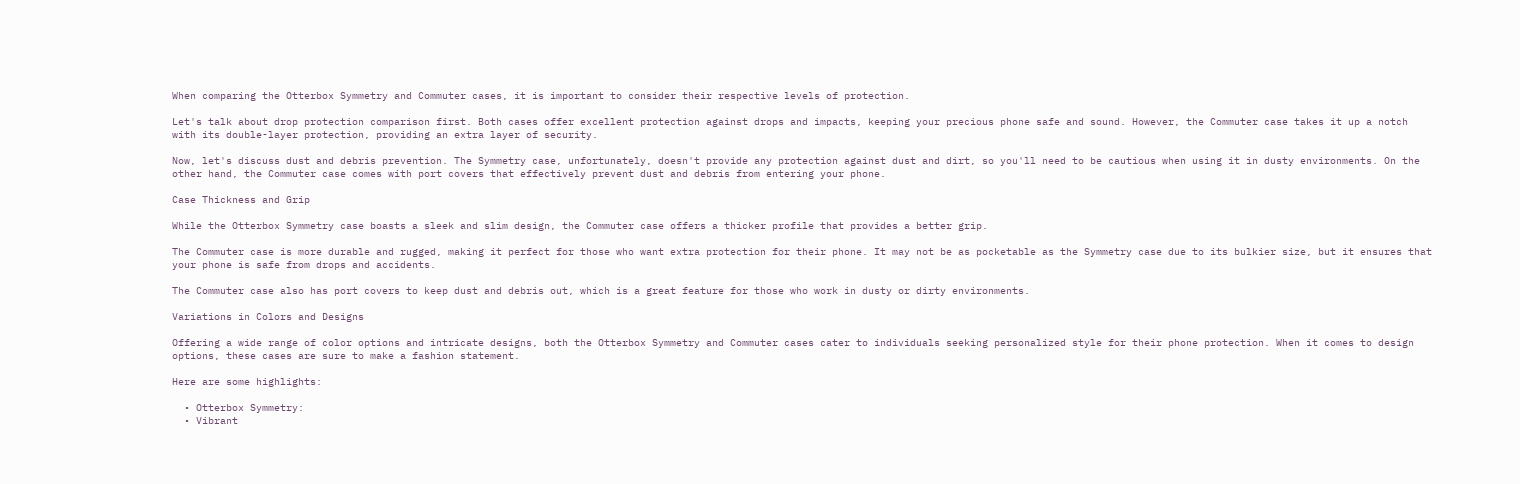When comparing the Otterbox Symmetry and Commuter cases, it is important to consider their respective levels of protection.

Let's talk about drop protection comparison first. Both cases offer excellent protection against drops and impacts, keeping your precious phone safe and sound. However, the Commuter case takes it up a notch with its double-layer protection, providing an extra layer of security.

Now, let's discuss dust and debris prevention. The Symmetry case, unfortunately, doesn't provide any protection against dust and dirt, so you'll need to be cautious when using it in dusty environments. On the other hand, the Commuter case comes with port covers that effectively prevent dust and debris from entering your phone.

Case Thickness and Grip

While the Otterbox Symmetry case boasts a sleek and slim design, the Commuter case offers a thicker profile that provides a better grip.

The Commuter case is more durable and rugged, making it perfect for those who want extra protection for their phone. It may not be as pocketable as the Symmetry case due to its bulkier size, but it ensures that your phone is safe from drops and accidents.

The Commuter case also has port covers to keep dust and debris out, which is a great feature for those who work in dusty or dirty environments.

Variations in Colors and Designs

Offering a wide range of color options and intricate designs, both the Otterbox Symmetry and Commuter cases cater to individuals seeking personalized style for their phone protection. When it comes to design options, these cases are sure to make a fashion statement.

Here are some highlights:

  • Otterbox Symmetry:
  • Vibrant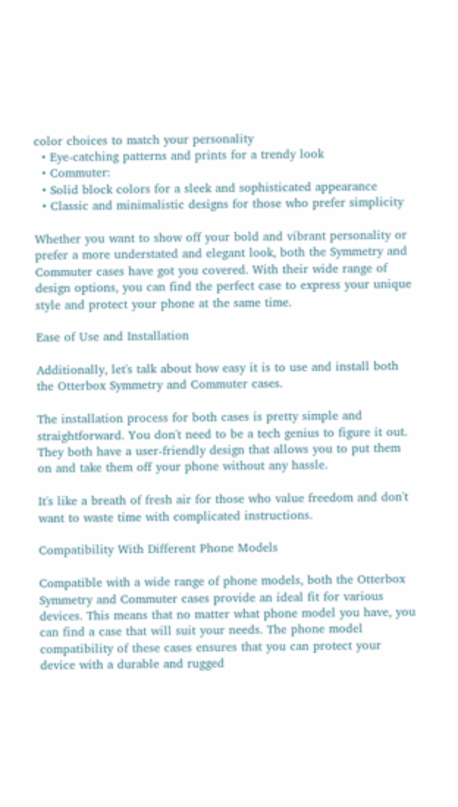color choices to match your personality
  • Eye-catching patterns and prints for a trendy look
  • Commuter:
  • Solid block colors for a sleek and sophisticated appearance
  • Classic and minimalistic designs for those who prefer simplicity

Whether you want to show off your bold and vibrant personality or prefer a more understated and elegant look, both the Symmetry and Commuter cases have got you covered. With their wide range of design options, you can find the perfect case to express your unique style and protect your phone at the same time.

Ease of Use and Installation

Additionally, let's talk about how easy it is to use and install both the Otterbox Symmetry and Commuter cases.

The installation process for both cases is pretty simple and straightforward. You don't need to be a tech genius to figure it out. They both have a user-friendly design that allows you to put them on and take them off your phone without any hassle.

It's like a breath of fresh air for those who value freedom and don't want to waste time with complicated instructions.

Compatibility With Different Phone Models

Compatible with a wide range of phone models, both the Otterbox Symmetry and Commuter cases provide an ideal fit for various devices. This means that no matter what phone model you have, you can find a case that will suit your needs. The phone model compatibility of these cases ensures that you can protect your device with a durable and rugged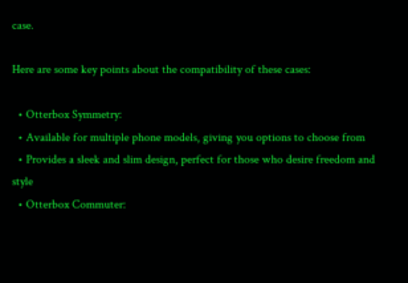case.

Here are some key points about the compatibility of these cases:

  • Otterbox Symmetry:
  • Available for multiple phone models, giving you options to choose from
  • Provides a sleek and slim design, perfect for those who desire freedom and style
  • Otterbox Commuter: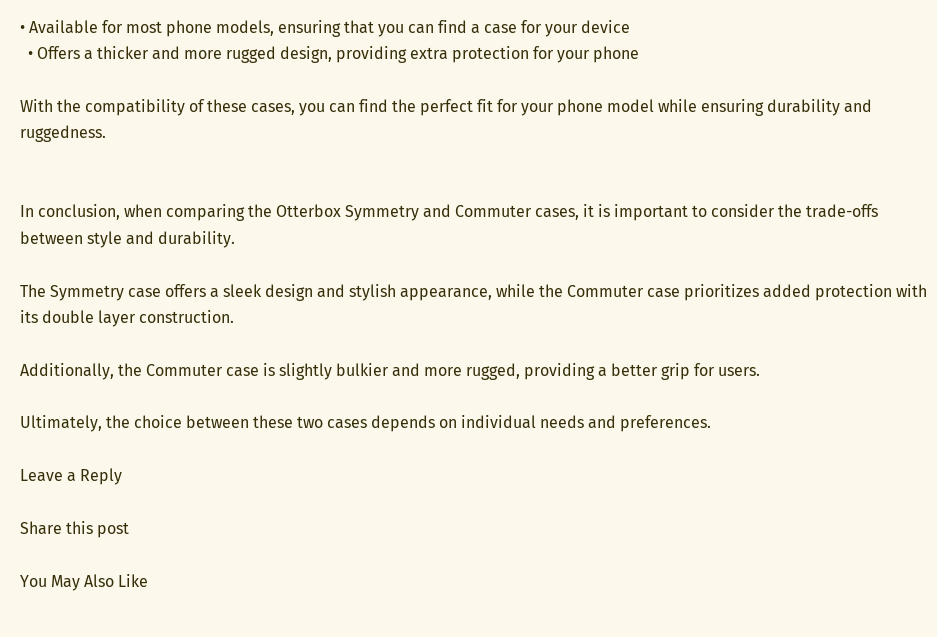• Available for most phone models, ensuring that you can find a case for your device
  • Offers a thicker and more rugged design, providing extra protection for your phone

With the compatibility of these cases, you can find the perfect fit for your phone model while ensuring durability and ruggedness.


In conclusion, when comparing the Otterbox Symmetry and Commuter cases, it is important to consider the trade-offs between style and durability.

The Symmetry case offers a sleek design and stylish appearance, while the Commuter case prioritizes added protection with its double layer construction.

Additionally, the Commuter case is slightly bulkier and more rugged, providing a better grip for users.

Ultimately, the choice between these two cases depends on individual needs and preferences.

Leave a Reply

Share this post

You May Also Like